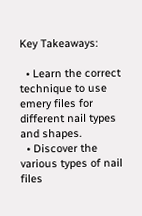Key Takeaways:

  • Learn the correct technique to use emery files for different nail types and shapes.
  • Discover the various types of nail files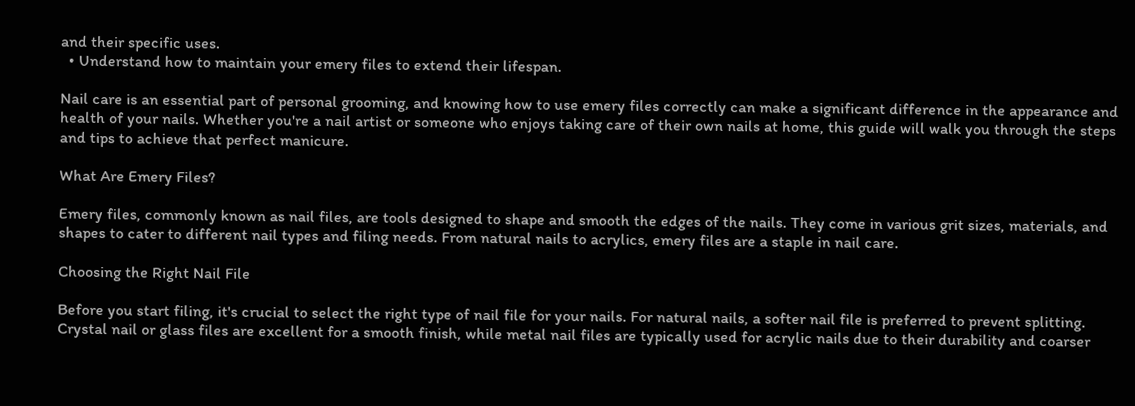and their specific uses.
  • Understand how to maintain your emery files to extend their lifespan.

Nail care is an essential part of personal grooming, and knowing how to use emery files correctly can make a significant difference in the appearance and health of your nails. Whether you're a nail artist or someone who enjoys taking care of their own nails at home, this guide will walk you through the steps and tips to achieve that perfect manicure.

What Are Emery Files?

Emery files, commonly known as nail files, are tools designed to shape and smooth the edges of the nails. They come in various grit sizes, materials, and shapes to cater to different nail types and filing needs. From natural nails to acrylics, emery files are a staple in nail care.

Choosing the Right Nail File

Before you start filing, it's crucial to select the right type of nail file for your nails. For natural nails, a softer nail file is preferred to prevent splitting. Crystal nail or glass files are excellent for a smooth finish, while metal nail files are typically used for acrylic nails due to their durability and coarser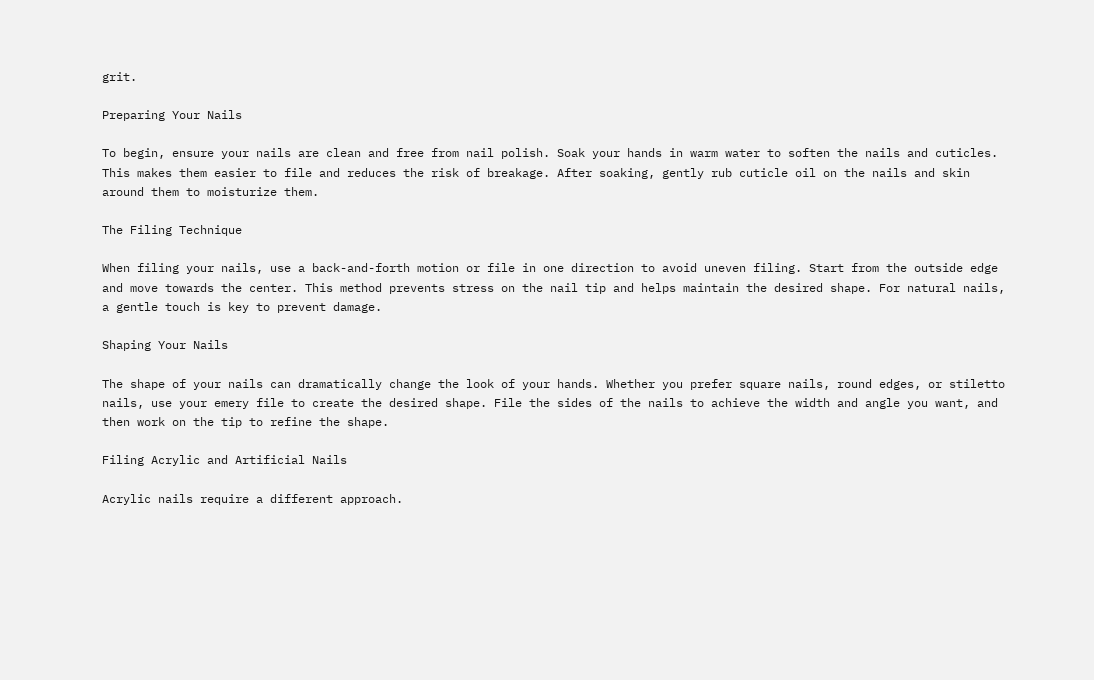grit.

Preparing Your Nails

To begin, ensure your nails are clean and free from nail polish. Soak your hands in warm water to soften the nails and cuticles. This makes them easier to file and reduces the risk of breakage. After soaking, gently rub cuticle oil on the nails and skin around them to moisturize them.

The Filing Technique

When filing your nails, use a back-and-forth motion or file in one direction to avoid uneven filing. Start from the outside edge and move towards the center. This method prevents stress on the nail tip and helps maintain the desired shape. For natural nails, a gentle touch is key to prevent damage.

Shaping Your Nails

The shape of your nails can dramatically change the look of your hands. Whether you prefer square nails, round edges, or stiletto nails, use your emery file to create the desired shape. File the sides of the nails to achieve the width and angle you want, and then work on the tip to refine the shape.

Filing Acrylic and Artificial Nails

Acrylic nails require a different approach.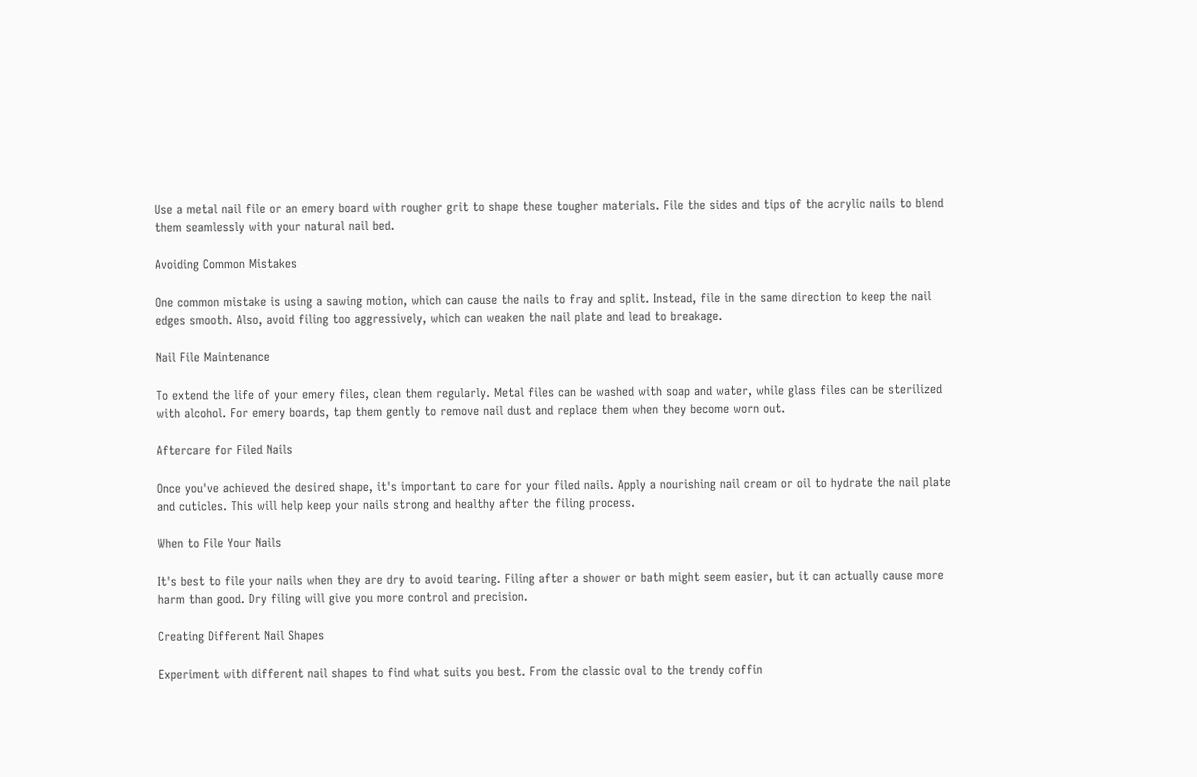Use a metal nail file or an emery board with rougher grit to shape these tougher materials. File the sides and tips of the acrylic nails to blend them seamlessly with your natural nail bed.

Avoiding Common Mistakes

One common mistake is using a sawing motion, which can cause the nails to fray and split. Instead, file in the same direction to keep the nail edges smooth. Also, avoid filing too aggressively, which can weaken the nail plate and lead to breakage.

Nail File Maintenance

To extend the life of your emery files, clean them regularly. Metal files can be washed with soap and water, while glass files can be sterilized with alcohol. For emery boards, tap them gently to remove nail dust and replace them when they become worn out.

Aftercare for Filed Nails

Once you've achieved the desired shape, it's important to care for your filed nails. Apply a nourishing nail cream or oil to hydrate the nail plate and cuticles. This will help keep your nails strong and healthy after the filing process.

When to File Your Nails

It's best to file your nails when they are dry to avoid tearing. Filing after a shower or bath might seem easier, but it can actually cause more harm than good. Dry filing will give you more control and precision.

Creating Different Nail Shapes

Experiment with different nail shapes to find what suits you best. From the classic oval to the trendy coffin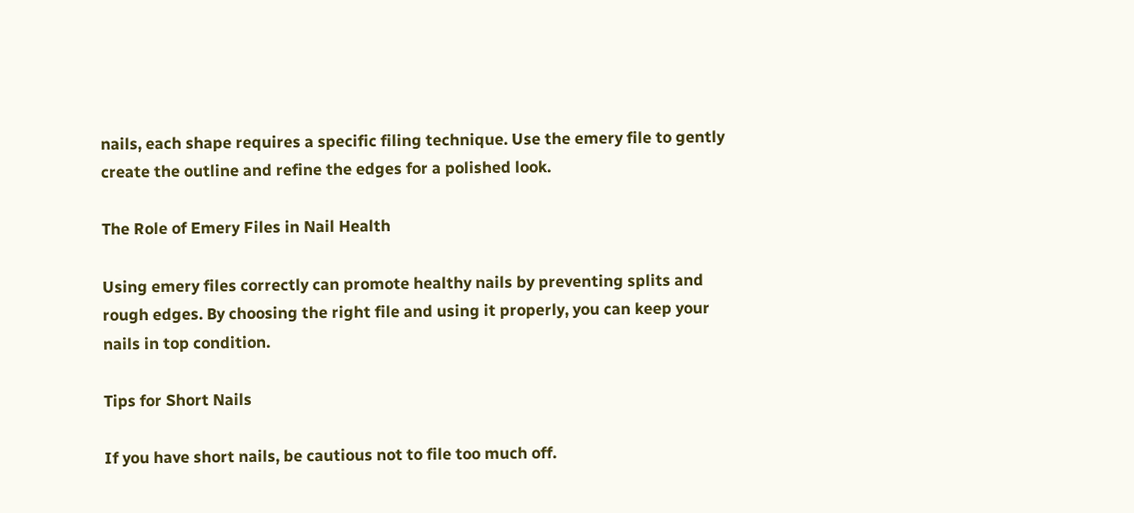nails, each shape requires a specific filing technique. Use the emery file to gently create the outline and refine the edges for a polished look.

The Role of Emery Files in Nail Health

Using emery files correctly can promote healthy nails by preventing splits and rough edges. By choosing the right file and using it properly, you can keep your nails in top condition.

Tips for Short Nails

If you have short nails, be cautious not to file too much off.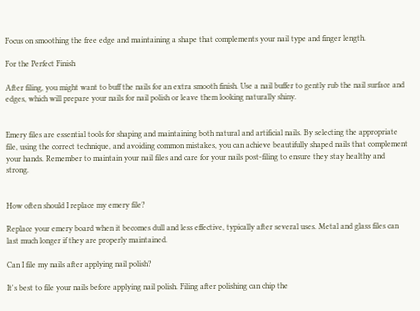Focus on smoothing the free edge and maintaining a shape that complements your nail type and finger length.

For the Perfect Finish

After filing, you might want to buff the nails for an extra smooth finish. Use a nail buffer to gently rub the nail surface and edges, which will prepare your nails for nail polish or leave them looking naturally shiny.


Emery files are essential tools for shaping and maintaining both natural and artificial nails. By selecting the appropriate file, using the correct technique, and avoiding common mistakes, you can achieve beautifully shaped nails that complement your hands. Remember to maintain your nail files and care for your nails post-filing to ensure they stay healthy and strong.


How often should I replace my emery file?

Replace your emery board when it becomes dull and less effective, typically after several uses. Metal and glass files can last much longer if they are properly maintained.

Can I file my nails after applying nail polish?

It's best to file your nails before applying nail polish. Filing after polishing can chip the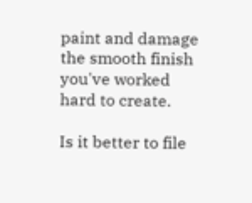paint and damage the smooth finish you've worked hard to create.

Is it better to file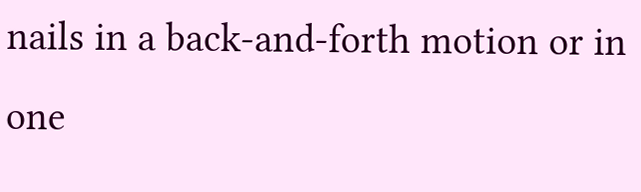nails in a back-and-forth motion or in one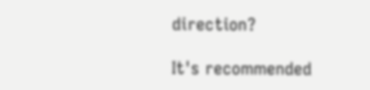direction?

It's recommended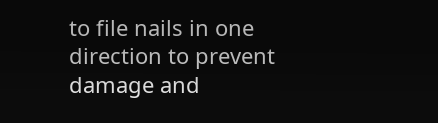to file nails in one direction to prevent damage and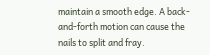maintain a smooth edge. A back-and-forth motion can cause the nails to split and fray.